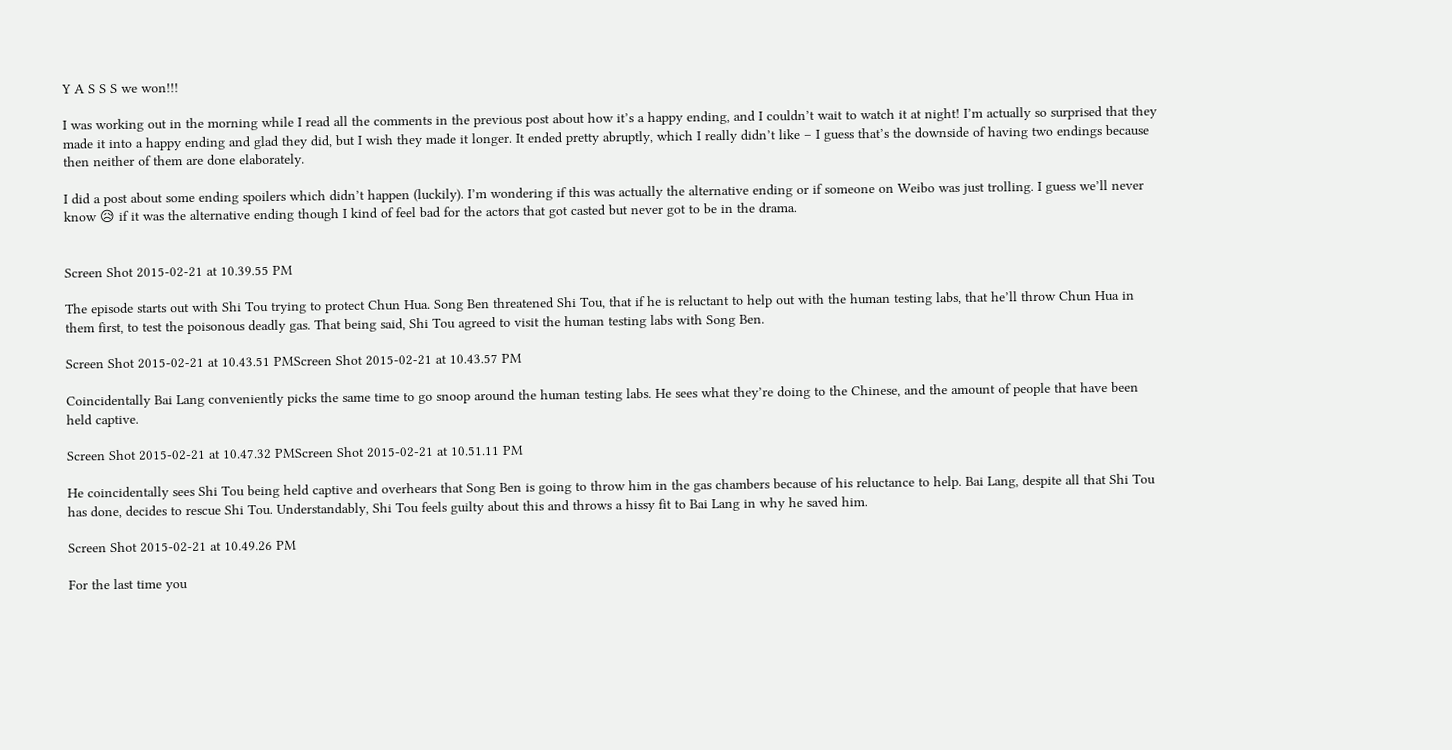Y A S S S we won!!!

I was working out in the morning while I read all the comments in the previous post about how it’s a happy ending, and I couldn’t wait to watch it at night! I’m actually so surprised that they made it into a happy ending and glad they did, but I wish they made it longer. It ended pretty abruptly, which I really didn’t like – I guess that’s the downside of having two endings because then neither of them are done elaborately.

I did a post about some ending spoilers which didn’t happen (luckily). I’m wondering if this was actually the alternative ending or if someone on Weibo was just trolling. I guess we’ll never know 😥 if it was the alternative ending though I kind of feel bad for the actors that got casted but never got to be in the drama.


Screen Shot 2015-02-21 at 10.39.55 PM

The episode starts out with Shi Tou trying to protect Chun Hua. Song Ben threatened Shi Tou, that if he is reluctant to help out with the human testing labs, that he’ll throw Chun Hua in them first, to test the poisonous deadly gas. That being said, Shi Tou agreed to visit the human testing labs with Song Ben.

Screen Shot 2015-02-21 at 10.43.51 PMScreen Shot 2015-02-21 at 10.43.57 PM

Coincidentally Bai Lang conveniently picks the same time to go snoop around the human testing labs. He sees what they’re doing to the Chinese, and the amount of people that have been held captive.

Screen Shot 2015-02-21 at 10.47.32 PMScreen Shot 2015-02-21 at 10.51.11 PM

He coincidentally sees Shi Tou being held captive and overhears that Song Ben is going to throw him in the gas chambers because of his reluctance to help. Bai Lang, despite all that Shi Tou has done, decides to rescue Shi Tou. Understandably, Shi Tou feels guilty about this and throws a hissy fit to Bai Lang in why he saved him.

Screen Shot 2015-02-21 at 10.49.26 PM

For the last time you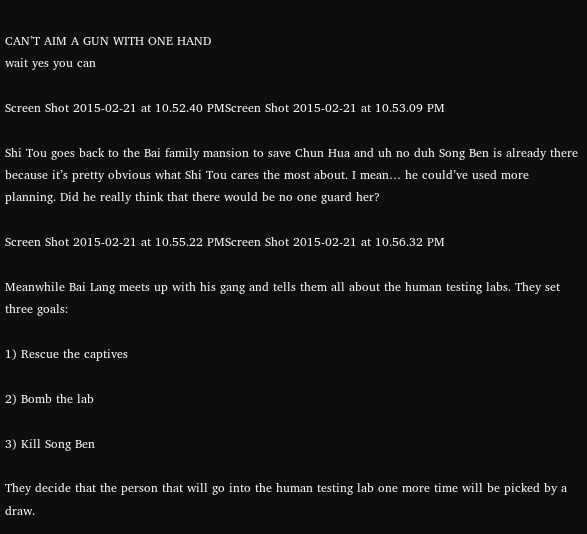CAN’T AIM A GUN WITH ONE HAND
wait yes you can

Screen Shot 2015-02-21 at 10.52.40 PMScreen Shot 2015-02-21 at 10.53.09 PM

Shi Tou goes back to the Bai family mansion to save Chun Hua and uh no duh Song Ben is already there because it’s pretty obvious what Shi Tou cares the most about. I mean… he could’ve used more planning. Did he really think that there would be no one guard her?

Screen Shot 2015-02-21 at 10.55.22 PMScreen Shot 2015-02-21 at 10.56.32 PM

Meanwhile Bai Lang meets up with his gang and tells them all about the human testing labs. They set three goals:

1) Rescue the captives

2) Bomb the lab

3) Kill Song Ben

They decide that the person that will go into the human testing lab one more time will be picked by a draw.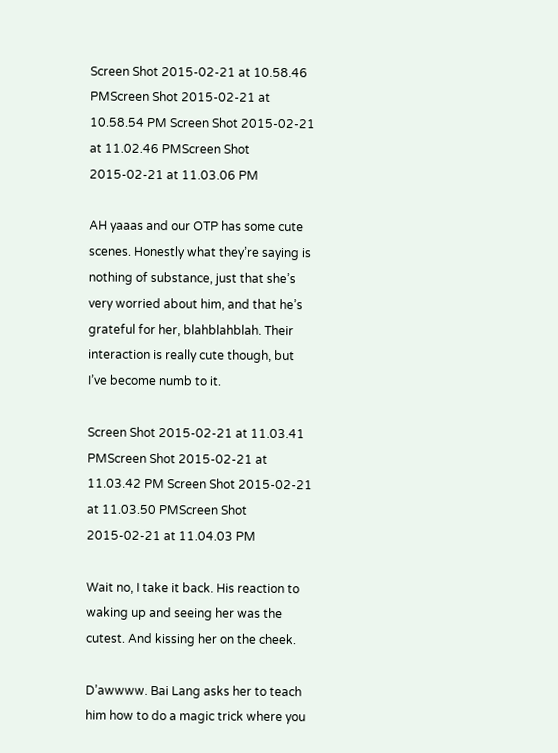Screen Shot 2015-02-21 at 10.58.46 PMScreen Shot 2015-02-21 at 10.58.54 PM Screen Shot 2015-02-21 at 11.02.46 PMScreen Shot 2015-02-21 at 11.03.06 PM

AH yaaas and our OTP has some cute scenes. Honestly what they’re saying is nothing of substance, just that she’s very worried about him, and that he’s grateful for her, blahblahblah. Their interaction is really cute though, but I’ve become numb to it.

Screen Shot 2015-02-21 at 11.03.41 PMScreen Shot 2015-02-21 at 11.03.42 PM Screen Shot 2015-02-21 at 11.03.50 PMScreen Shot 2015-02-21 at 11.04.03 PM

Wait no, I take it back. His reaction to waking up and seeing her was the cutest. And kissing her on the cheek.

D’awwww. Bai Lang asks her to teach him how to do a magic trick where you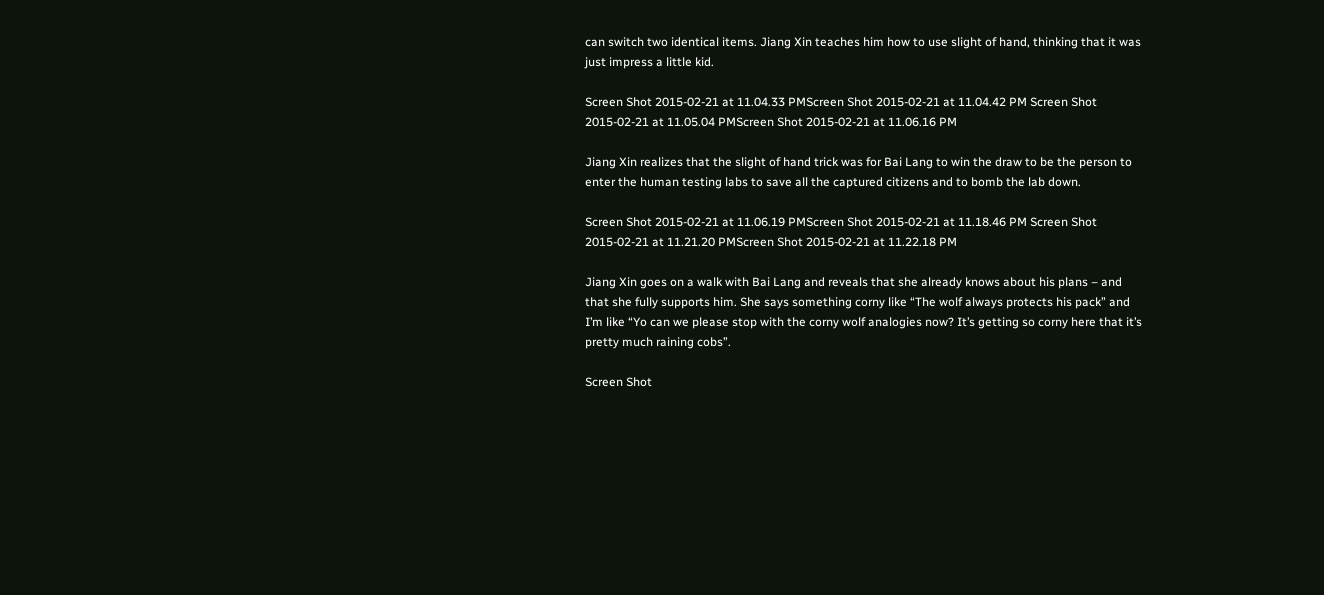can switch two identical items. Jiang Xin teaches him how to use slight of hand, thinking that it was just impress a little kid.

Screen Shot 2015-02-21 at 11.04.33 PMScreen Shot 2015-02-21 at 11.04.42 PM Screen Shot 2015-02-21 at 11.05.04 PMScreen Shot 2015-02-21 at 11.06.16 PM

Jiang Xin realizes that the slight of hand trick was for Bai Lang to win the draw to be the person to enter the human testing labs to save all the captured citizens and to bomb the lab down.

Screen Shot 2015-02-21 at 11.06.19 PMScreen Shot 2015-02-21 at 11.18.46 PM Screen Shot 2015-02-21 at 11.21.20 PMScreen Shot 2015-02-21 at 11.22.18 PM

Jiang Xin goes on a walk with Bai Lang and reveals that she already knows about his plans – and that she fully supports him. She says something corny like “The wolf always protects his pack” and I’m like “Yo can we please stop with the corny wolf analogies now? It’s getting so corny here that it’s pretty much raining cobs”.

Screen Shot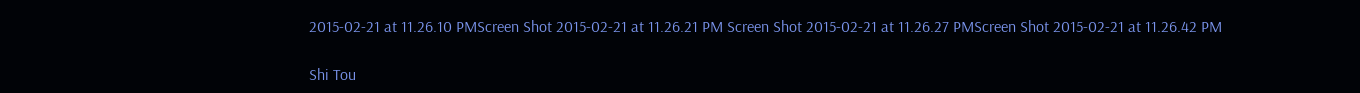2015-02-21 at 11.26.10 PMScreen Shot 2015-02-21 at 11.26.21 PM Screen Shot 2015-02-21 at 11.26.27 PMScreen Shot 2015-02-21 at 11.26.42 PM

Shi Tou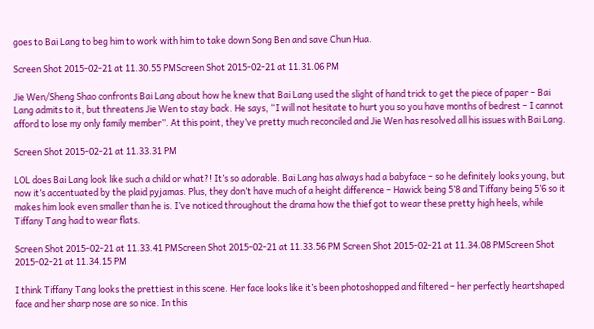goes to Bai Lang to beg him to work with him to take down Song Ben and save Chun Hua.

Screen Shot 2015-02-21 at 11.30.55 PMScreen Shot 2015-02-21 at 11.31.06 PM

Jie Wen/Sheng Shao confronts Bai Lang about how he knew that Bai Lang used the slight of hand trick to get the piece of paper – Bai Lang admits to it, but threatens Jie Wen to stay back. He says, “I will not hesitate to hurt you so you have months of bedrest – I cannot afford to lose my only family member”. At this point, they’ve pretty much reconciled and Jie Wen has resolved all his issues with Bai Lang.

Screen Shot 2015-02-21 at 11.33.31 PM

LOL does Bai Lang look like such a child or what?! It’s so adorable. Bai Lang has always had a babyface – so he definitely looks young, but now it’s accentuated by the plaid pyjamas. Plus, they don’t have much of a height difference – Hawick being 5’8 and Tiffany being 5’6 so it makes him look even smaller than he is. I’ve noticed throughout the drama how the thief got to wear these pretty high heels, while Tiffany Tang had to wear flats.

Screen Shot 2015-02-21 at 11.33.41 PMScreen Shot 2015-02-21 at 11.33.56 PM Screen Shot 2015-02-21 at 11.34.08 PMScreen Shot 2015-02-21 at 11.34.15 PM

I think Tiffany Tang looks the prettiest in this scene. Her face looks like it’s been photoshopped and filtered – her perfectly heartshaped face and her sharp nose are so nice. In this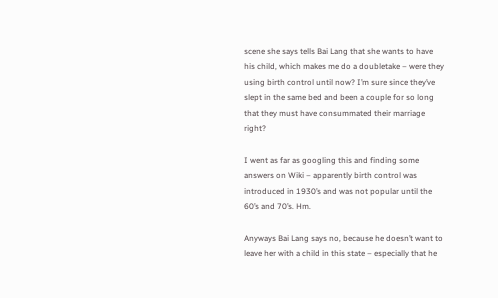scene she says tells Bai Lang that she wants to have his child, which makes me do a doubletake – were they using birth control until now? I’m sure since they’ve slept in the same bed and been a couple for so long that they must have consummated their marriage right?

I went as far as googling this and finding some answers on Wiki – apparently birth control was introduced in 1930’s and was not popular until the 60’s and 70’s. Hm.

Anyways Bai Lang says no, because he doesn’t want to leave her with a child in this state – especially that he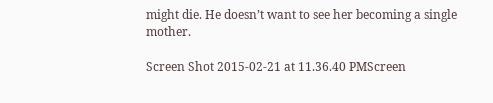might die. He doesn’t want to see her becoming a single mother.

Screen Shot 2015-02-21 at 11.36.40 PMScreen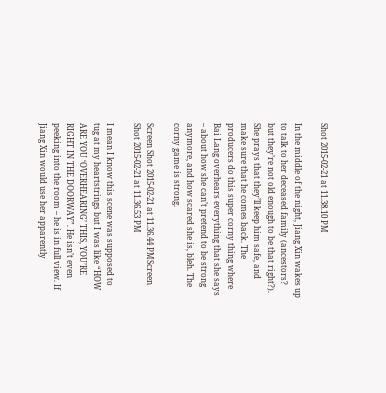Shot 2015-02-21 at 11.38.10 PM

In the middle of the night, Jiang Xin wakes up to talk to her deceased family (ancestors? but they’re not old enough to be that right?). She prays that they’ll keep him safe, and make sure that he comes back. The producers do this super corny thing where Bai Lang overhears everything that she says – about how she can’t pretend to be strong anymore, and how scared she is, bleh. The corny game is strong.

Screen Shot 2015-02-21 at 11.36.44 PMScreen Shot 2015-02-21 at 11.36.53 PM

I mean I know this scene was supposed to tug at my heartstrings but I was like “HOW ARE YOU ‘OVERHEARING’ THIS, YOU’RE RIGHT IN THE DOORWAY”. He isn’t even peeking into the room – he is in full view. If Jiang Xin would use her apparently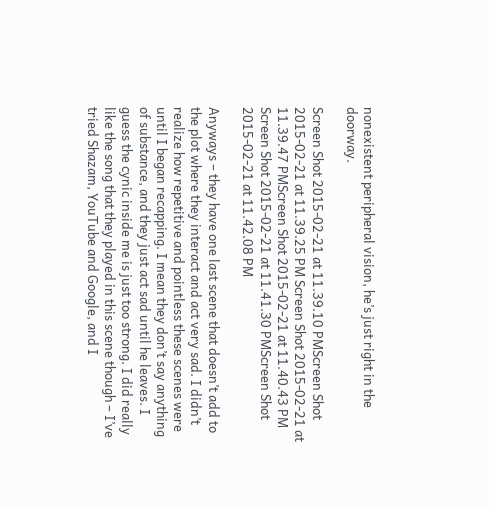nonexistent peripheral vision, he’s just right in the doorway.

Screen Shot 2015-02-21 at 11.39.10 PMScreen Shot 2015-02-21 at 11.39.25 PM Screen Shot 2015-02-21 at 11.39.47 PMScreen Shot 2015-02-21 at 11.40.43 PM Screen Shot 2015-02-21 at 11.41.30 PMScreen Shot 2015-02-21 at 11.42.08 PM

Anyways – they have one last scene that doesn’t add to the plot where they interact and act very sad. I didn’t realize how repetitive and pointless these scenes were until I began recapping. I mean they don’t say anything of substance, and they just act sad until he leaves. I guess the cynic inside me is just too strong. I did really like the song that they played in this scene though – I’ve tried Shazam, YouTube and Google, and I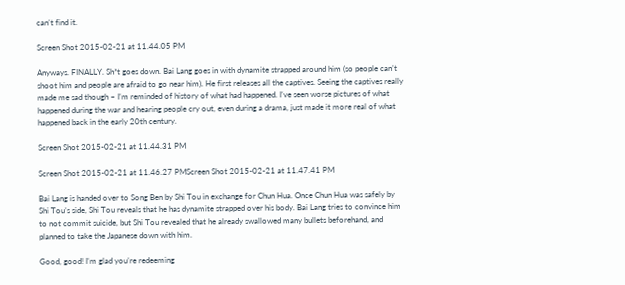can’t find it.

Screen Shot 2015-02-21 at 11.44.05 PM

Anyways. FINALLY. Sh*t goes down. Bai Lang goes in with dynamite strapped around him (so people can’t shoot him and people are afraid to go near him). He first releases all the captives. Seeing the captives really made me sad though – I’m reminded of history of what had happened. I’ve seen worse pictures of what happened during the war and hearing people cry out, even during a drama, just made it more real of what happened back in the early 20th century.

Screen Shot 2015-02-21 at 11.44.31 PM

Screen Shot 2015-02-21 at 11.46.27 PMScreen Shot 2015-02-21 at 11.47.41 PM

Bai Lang is handed over to Song Ben by Shi Tou in exchange for Chun Hua. Once Chun Hua was safely by Shi Tou’s side, Shi Tou reveals that he has dynamite strapped over his body. Bai Lang tries to convince him to not commit suicide, but Shi Tou revealed that he already swallowed many bullets beforehand, and planned to take the Japanese down with him.

Good, good! I’m glad you’re redeeming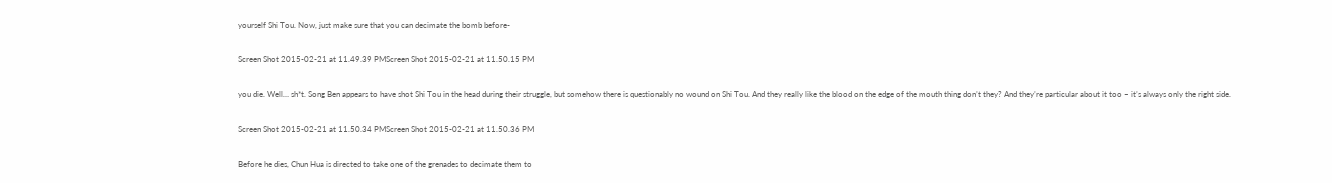yourself Shi Tou. Now, just make sure that you can decimate the bomb before-

Screen Shot 2015-02-21 at 11.49.39 PMScreen Shot 2015-02-21 at 11.50.15 PM

you die. Well… sh*t. Song Ben appears to have shot Shi Tou in the head during their struggle, but somehow there is questionably no wound on Shi Tou. And they really like the blood on the edge of the mouth thing don’t they? And they’re particular about it too – it’s always only the right side.

Screen Shot 2015-02-21 at 11.50.34 PMScreen Shot 2015-02-21 at 11.50.36 PM

Before he dies, Chun Hua is directed to take one of the grenades to decimate them to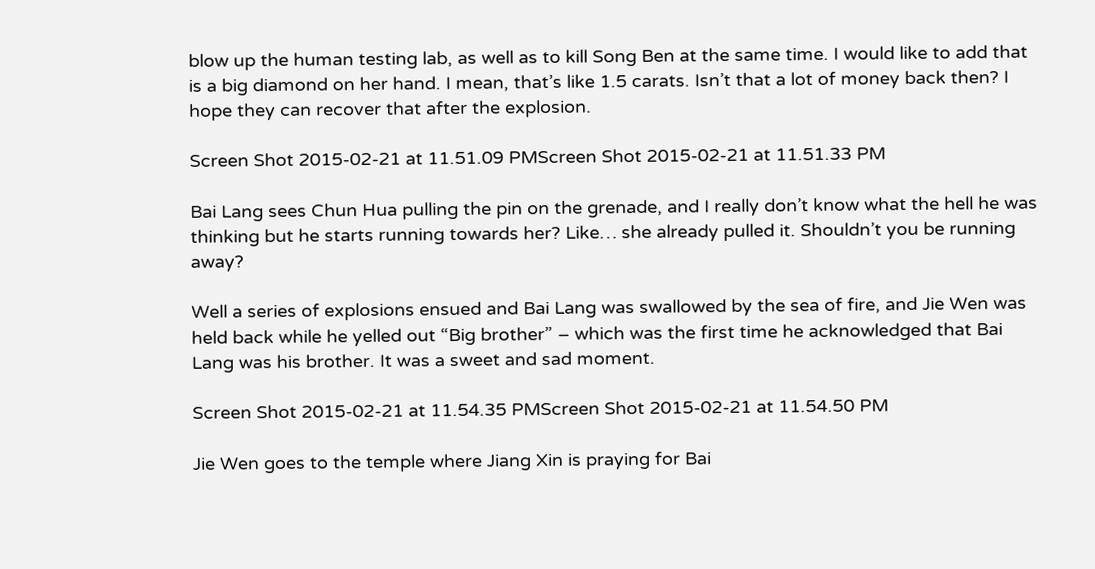blow up the human testing lab, as well as to kill Song Ben at the same time. I would like to add that is a big diamond on her hand. I mean, that’s like 1.5 carats. Isn’t that a lot of money back then? I hope they can recover that after the explosion.

Screen Shot 2015-02-21 at 11.51.09 PMScreen Shot 2015-02-21 at 11.51.33 PM

Bai Lang sees Chun Hua pulling the pin on the grenade, and I really don’t know what the hell he was thinking but he starts running towards her? Like… she already pulled it. Shouldn’t you be running away?

Well a series of explosions ensued and Bai Lang was swallowed by the sea of fire, and Jie Wen was held back while he yelled out “Big brother” – which was the first time he acknowledged that Bai Lang was his brother. It was a sweet and sad moment.

Screen Shot 2015-02-21 at 11.54.35 PMScreen Shot 2015-02-21 at 11.54.50 PM

Jie Wen goes to the temple where Jiang Xin is praying for Bai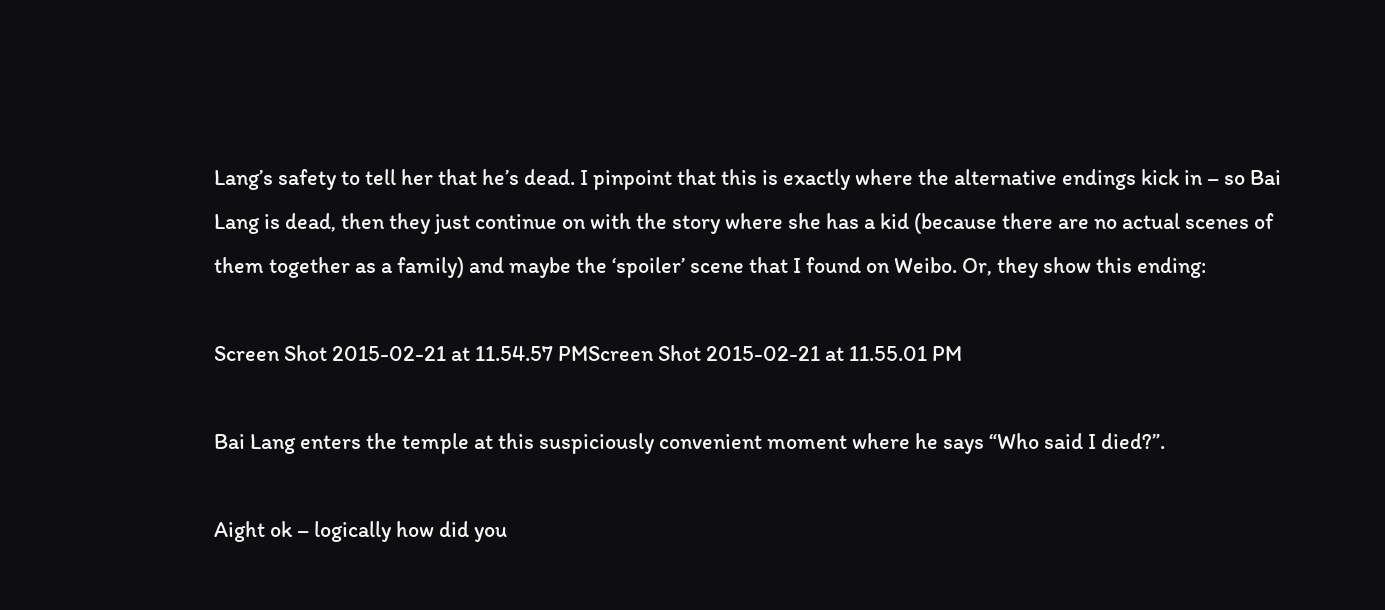Lang’s safety to tell her that he’s dead. I pinpoint that this is exactly where the alternative endings kick in – so Bai Lang is dead, then they just continue on with the story where she has a kid (because there are no actual scenes of them together as a family) and maybe the ‘spoiler’ scene that I found on Weibo. Or, they show this ending:

Screen Shot 2015-02-21 at 11.54.57 PMScreen Shot 2015-02-21 at 11.55.01 PM

Bai Lang enters the temple at this suspiciously convenient moment where he says “Who said I died?”.

Aight ok – logically how did you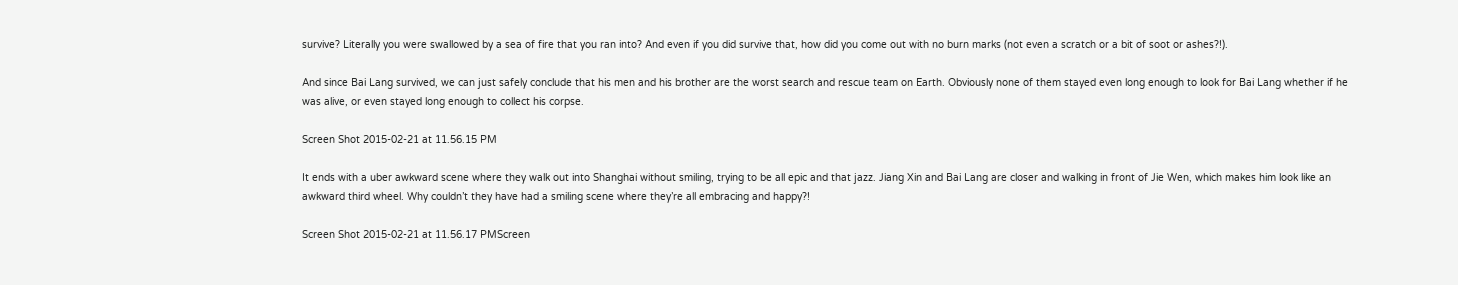survive? Literally you were swallowed by a sea of fire that you ran into? And even if you did survive that, how did you come out with no burn marks (not even a scratch or a bit of soot or ashes?!).

And since Bai Lang survived, we can just safely conclude that his men and his brother are the worst search and rescue team on Earth. Obviously none of them stayed even long enough to look for Bai Lang whether if he was alive, or even stayed long enough to collect his corpse.

Screen Shot 2015-02-21 at 11.56.15 PM

It ends with a uber awkward scene where they walk out into Shanghai without smiling, trying to be all epic and that jazz. Jiang Xin and Bai Lang are closer and walking in front of Jie Wen, which makes him look like an awkward third wheel. Why couldn’t they have had a smiling scene where they’re all embracing and happy?!

Screen Shot 2015-02-21 at 11.56.17 PMScreen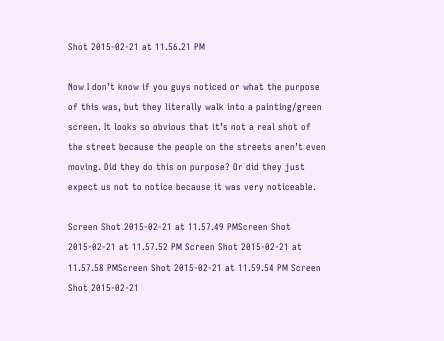Shot 2015-02-21 at 11.56.21 PM

Now I don’t know if you guys noticed or what the purpose of this was, but they literally walk into a painting/green screen. It looks so obvious that it’s not a real shot of the street because the people on the streets aren’t even moving. Did they do this on purpose? Or did they just expect us not to notice because it was very noticeable.

Screen Shot 2015-02-21 at 11.57.49 PMScreen Shot 2015-02-21 at 11.57.52 PM Screen Shot 2015-02-21 at 11.57.58 PMScreen Shot 2015-02-21 at 11.59.54 PM Screen Shot 2015-02-21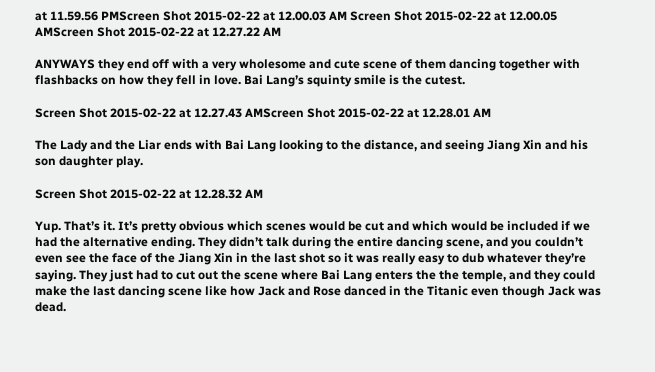at 11.59.56 PMScreen Shot 2015-02-22 at 12.00.03 AM Screen Shot 2015-02-22 at 12.00.05 AMScreen Shot 2015-02-22 at 12.27.22 AM

ANYWAYS they end off with a very wholesome and cute scene of them dancing together with flashbacks on how they fell in love. Bai Lang’s squinty smile is the cutest.

Screen Shot 2015-02-22 at 12.27.43 AMScreen Shot 2015-02-22 at 12.28.01 AM

The Lady and the Liar ends with Bai Lang looking to the distance, and seeing Jiang Xin and his son daughter play.

Screen Shot 2015-02-22 at 12.28.32 AM

Yup. That’s it. It’s pretty obvious which scenes would be cut and which would be included if we had the alternative ending. They didn’t talk during the entire dancing scene, and you couldn’t even see the face of the Jiang Xin in the last shot so it was really easy to dub whatever they’re saying. They just had to cut out the scene where Bai Lang enters the the temple, and they could make the last dancing scene like how Jack and Rose danced in the Titanic even though Jack was dead.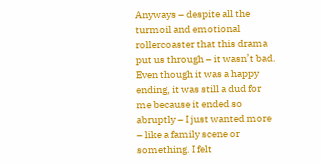Anyways – despite all the turmoil and emotional rollercoaster that this drama put us through – it wasn’t bad. Even though it was a happy ending, it was still a dud for me because it ended so abruptly – I just wanted more – like a family scene or something. I felt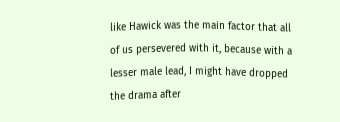like Hawick was the main factor that all of us persevered with it, because with a lesser male lead, I might have dropped the drama after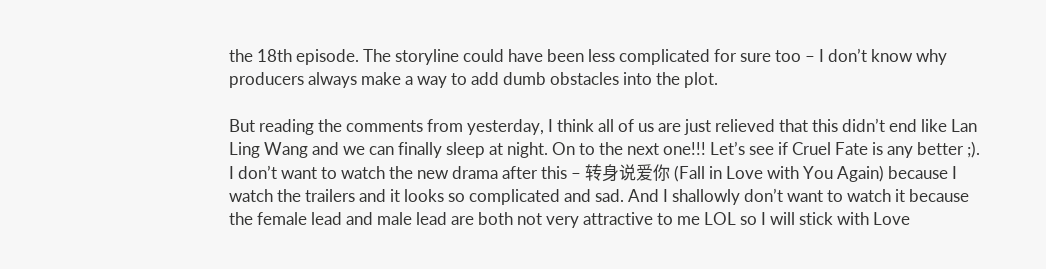the 18th episode. The storyline could have been less complicated for sure too – I don’t know why producers always make a way to add dumb obstacles into the plot.

But reading the comments from yesterday, I think all of us are just relieved that this didn’t end like Lan Ling Wang and we can finally sleep at night. On to the next one!!! Let’s see if Cruel Fate is any better ;). I don’t want to watch the new drama after this – 转身说爱你 (Fall in Love with You Again) because I watch the trailers and it looks so complicated and sad. And I shallowly don’t want to watch it because the female lead and male lead are both not very attractive to me LOL so I will stick with Love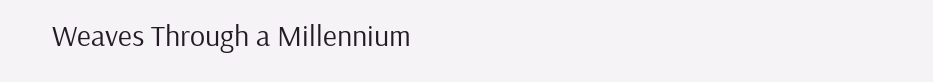Weaves Through a Millennium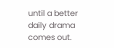until a better daily drama comes out.